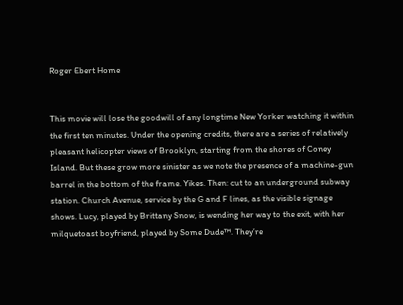Roger Ebert Home


This movie will lose the goodwill of any longtime New Yorker watching it within the first ten minutes. Under the opening credits, there are a series of relatively pleasant helicopter views of Brooklyn, starting from the shores of Coney Island. But these grow more sinister as we note the presence of a machine-gun barrel in the bottom of the frame. Yikes. Then: cut to an underground subway station. Church Avenue, service by the G and F lines, as the visible signage shows. Lucy, played by Brittany Snow, is wending her way to the exit, with her milquetoast boyfriend, played by Some Dude™. They’re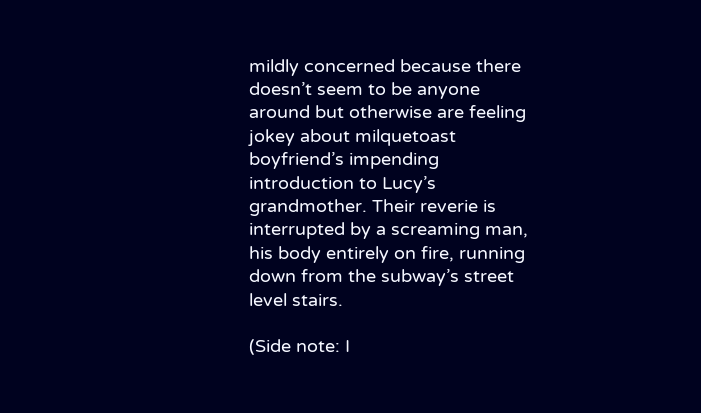mildly concerned because there doesn’t seem to be anyone around but otherwise are feeling jokey about milquetoast boyfriend’s impending introduction to Lucy’s grandmother. Their reverie is interrupted by a screaming man, his body entirely on fire, running down from the subway’s street level stairs.

(Side note: I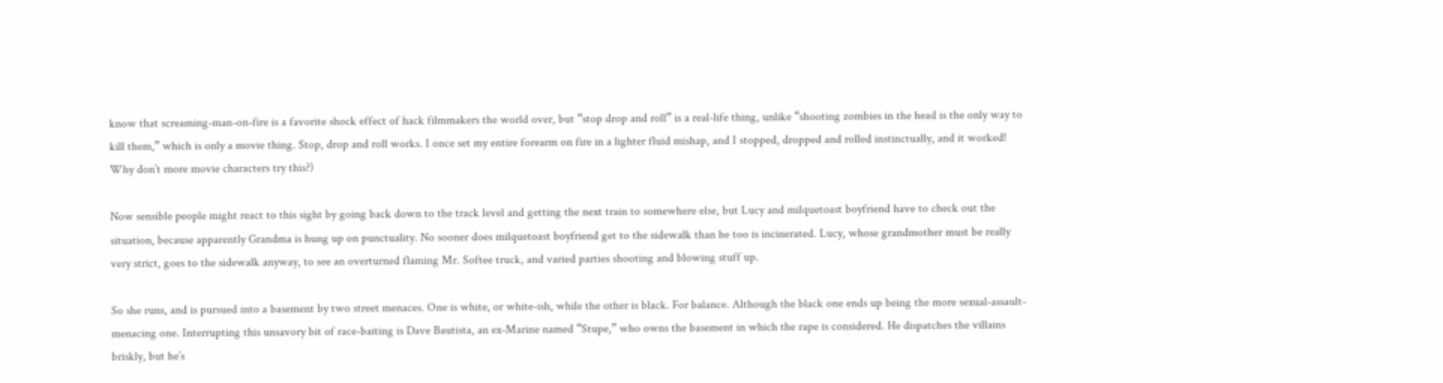know that screaming-man-on-fire is a favorite shock effect of hack filmmakers the world over, but “stop drop and roll” is a real-life thing, unlike “shooting zombies in the head is the only way to kill them,” which is only a movie thing. Stop, drop and roll works. I once set my entire forearm on fire in a lighter fluid mishap, and I stopped, dropped and rolled instinctually, and it worked! Why don’t more movie characters try this?)

Now sensible people might react to this sight by going back down to the track level and getting the next train to somewhere else, but Lucy and milquetoast boyfriend have to check out the situation, because apparently Grandma is hung up on punctuality. No sooner does milquetoast boyfriend get to the sidewalk than he too is incinerated. Lucy, whose grandmother must be really very strict, goes to the sidewalk anyway, to see an overturned flaming Mr. Softee truck, and varied parties shooting and blowing stuff up.

So she runs, and is pursued into a basement by two street menaces. One is white, or white-ish, while the other is black. For balance. Although the black one ends up being the more sexual-assault-menacing one. Interrupting this unsavory bit of race-baiting is Dave Bautista, an ex-Marine named “Stupe,” who owns the basement in which the rape is considered. He dispatches the villains briskly, but he’s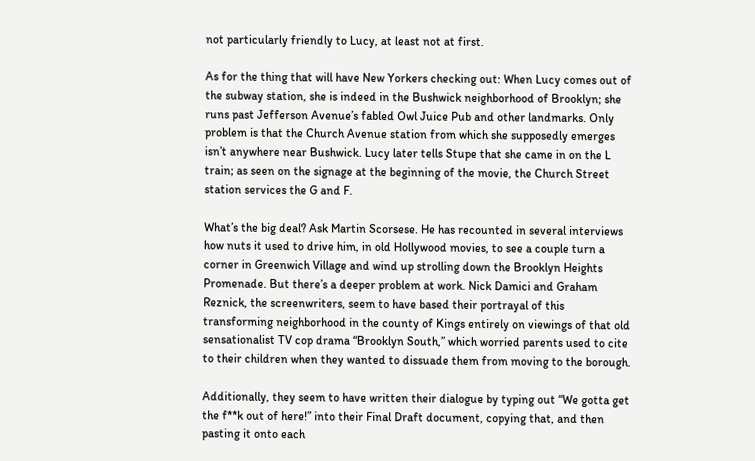not particularly friendly to Lucy, at least not at first.

As for the thing that will have New Yorkers checking out: When Lucy comes out of the subway station, she is indeed in the Bushwick neighborhood of Brooklyn; she runs past Jefferson Avenue’s fabled Owl Juice Pub and other landmarks. Only problem is that the Church Avenue station from which she supposedly emerges isn’t anywhere near Bushwick. Lucy later tells Stupe that she came in on the L train; as seen on the signage at the beginning of the movie, the Church Street station services the G and F.

What’s the big deal? Ask Martin Scorsese. He has recounted in several interviews how nuts it used to drive him, in old Hollywood movies, to see a couple turn a corner in Greenwich Village and wind up strolling down the Brooklyn Heights Promenade. But there’s a deeper problem at work. Nick Damici and Graham Reznick, the screenwriters, seem to have based their portrayal of this transforming neighborhood in the county of Kings entirely on viewings of that old sensationalist TV cop drama “Brooklyn South,” which worried parents used to cite to their children when they wanted to dissuade them from moving to the borough.

Additionally, they seem to have written their dialogue by typing out “We gotta get the f**k out of here!” into their Final Draft document, copying that, and then pasting it onto each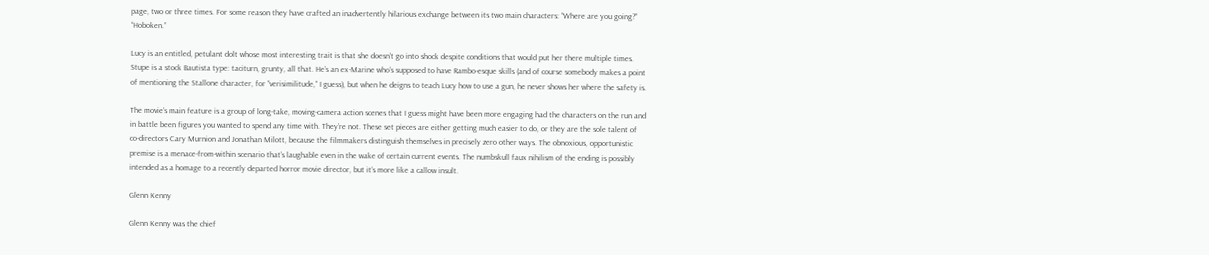page, two or three times. For some reason they have crafted an inadvertently hilarious exchange between its two main characters: “Where are you going?” “Hoboken.”

Lucy is an entitled, petulant dolt whose most interesting trait is that she doesn’t go into shock despite conditions that would put her there multiple times. Stupe is a stock Bautista type: taciturn, grunty, all that. He’s an ex-Marine who’s supposed to have Rambo-esque skills (and of course somebody makes a point of mentioning the Stallone character, for “verisimilitude,” I guess), but when he deigns to teach Lucy how to use a gun, he never shows her where the safety is.

The movie’s main feature is a group of long-take, moving-camera action scenes that I guess might have been more engaging had the characters on the run and in battle been figures you wanted to spend any time with. They’re not. These set pieces are either getting much easier to do, or they are the sole talent of co-directors Cary Murnion and Jonathan Milott, because the filmmakers distinguish themselves in precisely zero other ways. The obnoxious, opportunistic premise is a menace-from-within scenario that’s laughable even in the wake of certain current events. The numbskull faux nihilism of the ending is possibly intended as a homage to a recently departed horror movie director, but it’s more like a callow insult.

Glenn Kenny

Glenn Kenny was the chief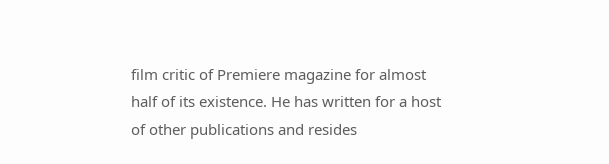film critic of Premiere magazine for almost half of its existence. He has written for a host of other publications and resides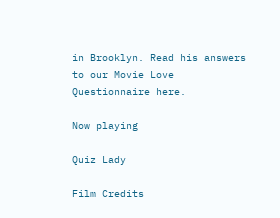in Brooklyn. Read his answers to our Movie Love Questionnaire here.

Now playing

Quiz Lady

Film Credits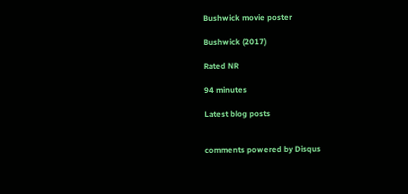Bushwick movie poster

Bushwick (2017)

Rated NR

94 minutes

Latest blog posts


comments powered by Disqus